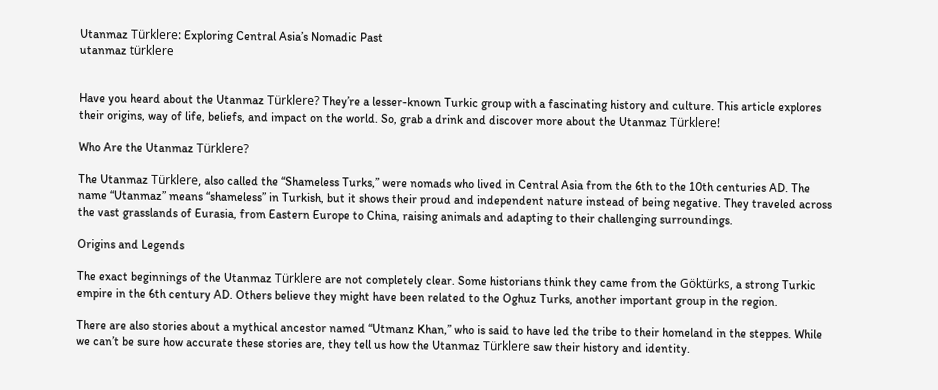Utanmaz Türklere: Exploring Central Asia’s Nomadic Past
utanmaz türklere


Have you heard about the Utanmaz Türklere? They’re a lesser-known Turkic group with a fascinating history and culture. This article explores their origins, way of life, beliefs, and impact on the world. So, grab a drink and discover more about the Utanmaz Türklere!

Who Are the Utanmaz Türklere?

The Utanmaz Türklere, also called the “Shameless Turks,” were nomads who lived in Central Asia from the 6th to the 10th centuries AD. The name “Utanmaz” means “shameless” in Turkish, but it shows their proud and independent nature instead of being negative. They traveled across the vast grasslands of Eurasia, from Eastern Europe to China, raising animals and adapting to their challenging surroundings.

Origins and Legends

The exact beginnings of the Utanmaz Türklere are not completely clear. Some historians think they came from the Göktürks, a strong Turkic empire in the 6th century AD. Others believe they might have been related to the Oghuz Turks, another important group in the region.

There are also stories about a mythical ancestor named “Utmanz Khan,” who is said to have led the tribe to their homeland in the steppes. While we can’t be sure how accurate these stories are, they tell us how the Utanmaz Türklere saw their history and identity.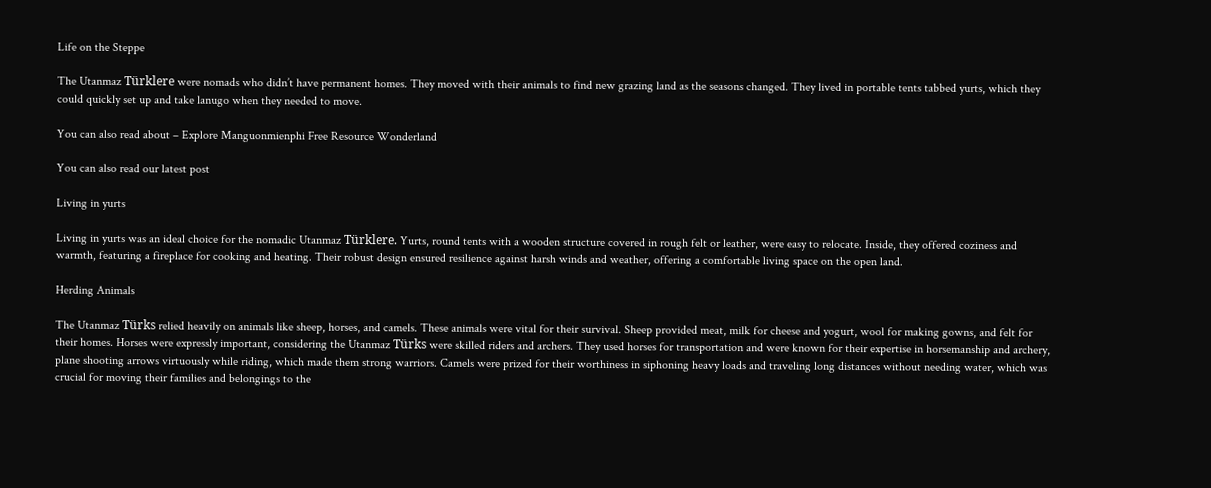Life on the Steppe

The Utanmaz Türklere were nomads who didn’t have permanent homes. They moved with their animals to find new grazing land as the seasons changed. They lived in portable tents tabbed yurts, which they could quickly set up and take lanugo when they needed to move.

You can also read about – Explore Manguonmienphi Free Resource Wonderland

You can also read our latest post

Living in yurts

Living in yurts was an ideal choice for the nomadic Utanmaz Türklere. Yurts, round tents with a wooden structure covered in rough felt or leather, were easy to relocate. Inside, they offered coziness and warmth, featuring a fireplace for cooking and heating. Their robust design ensured resilience against harsh winds and weather, offering a comfortable living space on the open land.

Herding Animals

The Utanmaz Türks relied heavily on animals like sheep, horses, and camels. These animals were vital for their survival. Sheep provided meat, milk for cheese and yogurt, wool for making gowns, and felt for their homes. Horses were expressly important, considering the Utanmaz Türks were skilled riders and archers. They used horses for transportation and were known for their expertise in horsemanship and archery, plane shooting arrows virtuously while riding, which made them strong warriors. Camels were prized for their worthiness in siphoning heavy loads and traveling long distances without needing water, which was crucial for moving their families and belongings to the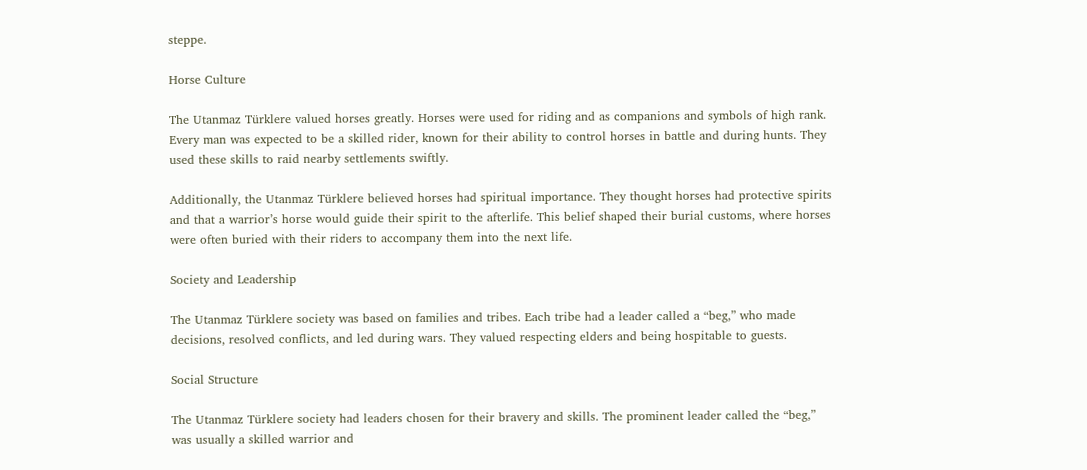steppe.

Horse Culture

The Utanmaz Türklere valued horses greatly. Horses were used for riding and as companions and symbols of high rank. Every man was expected to be a skilled rider, known for their ability to control horses in battle and during hunts. They used these skills to raid nearby settlements swiftly.

Additionally, the Utanmaz Türklere believed horses had spiritual importance. They thought horses had protective spirits and that a warrior’s horse would guide their spirit to the afterlife. This belief shaped their burial customs, where horses were often buried with their riders to accompany them into the next life.

Society and Leadership

The Utanmaz Türklere society was based on families and tribes. Each tribe had a leader called a “beg,” who made decisions, resolved conflicts, and led during wars. They valued respecting elders and being hospitable to guests.

Social Structure

The Utanmaz Türklere society had leaders chosen for their bravery and skills. The prominent leader called the “beg,” was usually a skilled warrior and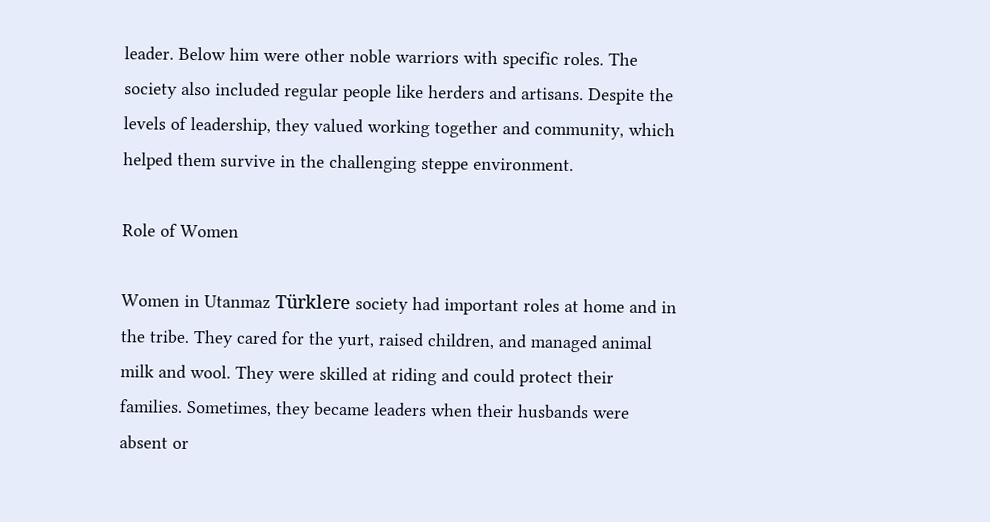leader. Below him were other noble warriors with specific roles. The society also included regular people like herders and artisans. Despite the levels of leadership, they valued working together and community, which helped them survive in the challenging steppe environment.

Role of Women

Women in Utanmaz Türklere society had important roles at home and in the tribe. They cared for the yurt, raised children, and managed animal milk and wool. They were skilled at riding and could protect their families. Sometimes, they became leaders when their husbands were absent or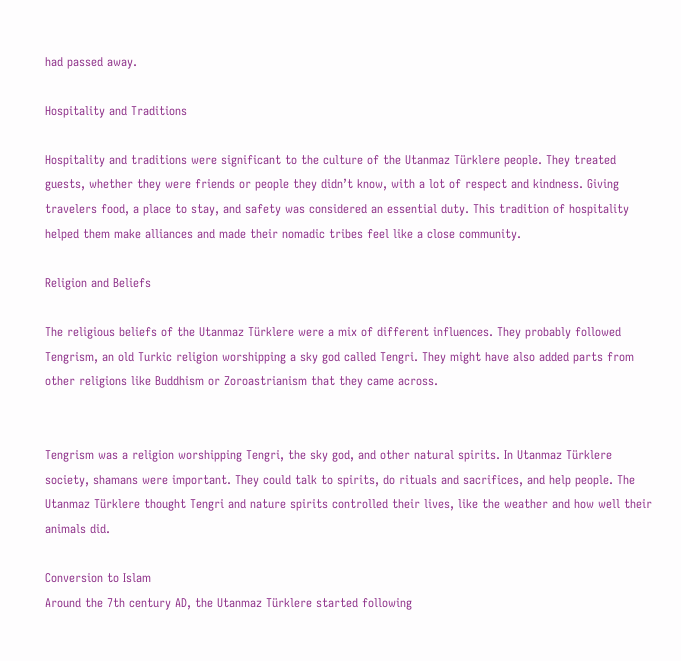had passed away.

Hospitality and Traditions

Hospitality and traditions were significant to the culture of the Utanmaz Türklere people. They treated guests, whether they were friends or people they didn’t know, with a lot of respect and kindness. Giving travelers food, a place to stay, and safety was considered an essential duty. This tradition of hospitality helped them make alliances and made their nomadic tribes feel like a close community.

Religion and Beliefs

The religious beliefs of the Utanmaz Türklere were a mix of different influences. They probably followed Tengrism, an old Turkic religion worshipping a sky god called Tengri. They might have also added parts from other religions like Buddhism or Zoroastrianism that they came across.


Tengrism was a religion worshipping Tengri, the sky god, and other natural spirits. In Utanmaz Türklere society, shamans were important. They could talk to spirits, do rituals and sacrifices, and help people. The Utanmaz Türklere thought Tengri and nature spirits controlled their lives, like the weather and how well their animals did.

Conversion to Islam
Around the 7th century AD, the Utanmaz Türklere started following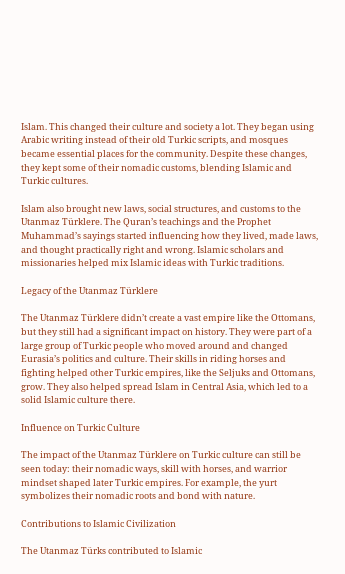Islam. This changed their culture and society a lot. They began using Arabic writing instead of their old Turkic scripts, and mosques became essential places for the community. Despite these changes, they kept some of their nomadic customs, blending Islamic and Turkic cultures.

Islam also brought new laws, social structures, and customs to the Utanmaz Türklere. The Quran’s teachings and the Prophet Muhammad’s sayings started influencing how they lived, made laws, and thought practically right and wrong. Islamic scholars and missionaries helped mix Islamic ideas with Turkic traditions.

Legacy of the Utanmaz Türklere

The Utanmaz Türklere didn’t create a vast empire like the Ottomans, but they still had a significant impact on history. They were part of a large group of Turkic people who moved around and changed Eurasia’s politics and culture. Their skills in riding horses and fighting helped other Turkic empires, like the Seljuks and Ottomans, grow. They also helped spread Islam in Central Asia, which led to a solid Islamic culture there.

Influence on Turkic Culture

The impact of the Utanmaz Türklere on Turkic culture can still be seen today: their nomadic ways, skill with horses, and warrior mindset shaped later Turkic empires. For example, the yurt symbolizes their nomadic roots and bond with nature.

Contributions to Islamic Civilization

The Utanmaz Türks contributed to Islamic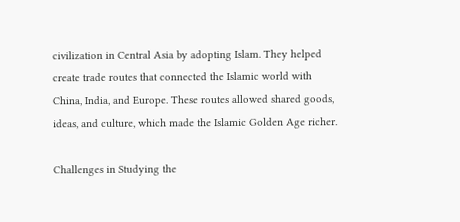civilization in Central Asia by adopting Islam. They helped create trade routes that connected the Islamic world with China, India, and Europe. These routes allowed shared goods, ideas, and culture, which made the Islamic Golden Age richer.

Challenges in Studying the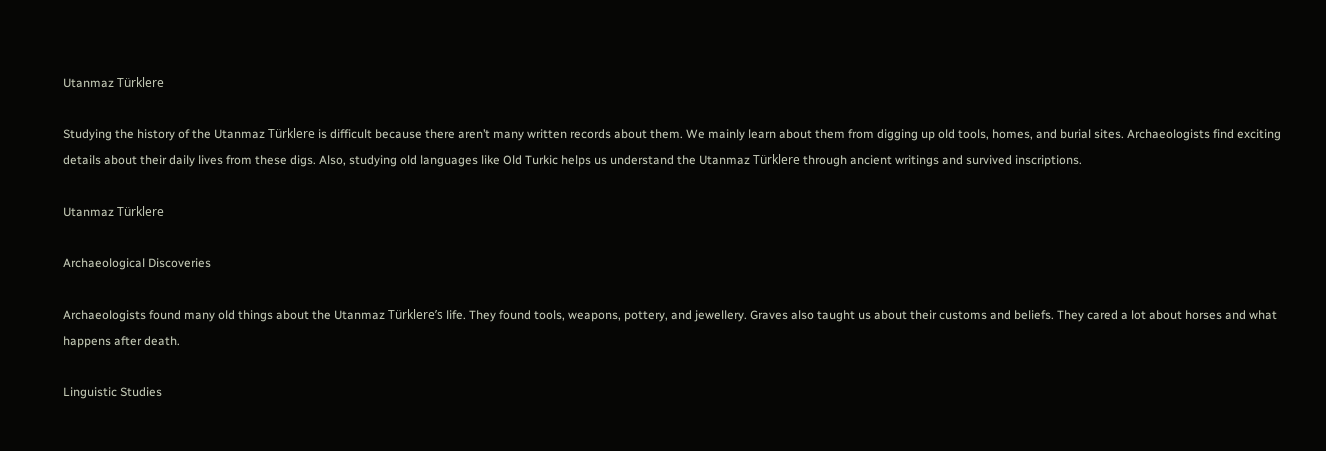Utanmaz Türklere

Studying the history of the Utanmaz Türklere is difficult because there aren’t many written records about them. We mainly learn about them from digging up old tools, homes, and burial sites. Archaeologists find exciting details about their daily lives from these digs. Also, studying old languages like Old Turkic helps us understand the Utanmaz Türklere through ancient writings and survived inscriptions.

Utanmaz Türklere

Archaeological Discoveries

Archaeologists found many old things about the Utanmaz Türklere’s life. They found tools, weapons, pottery, and jewellery. Graves also taught us about their customs and beliefs. They cared a lot about horses and what happens after death.

Linguistic Studies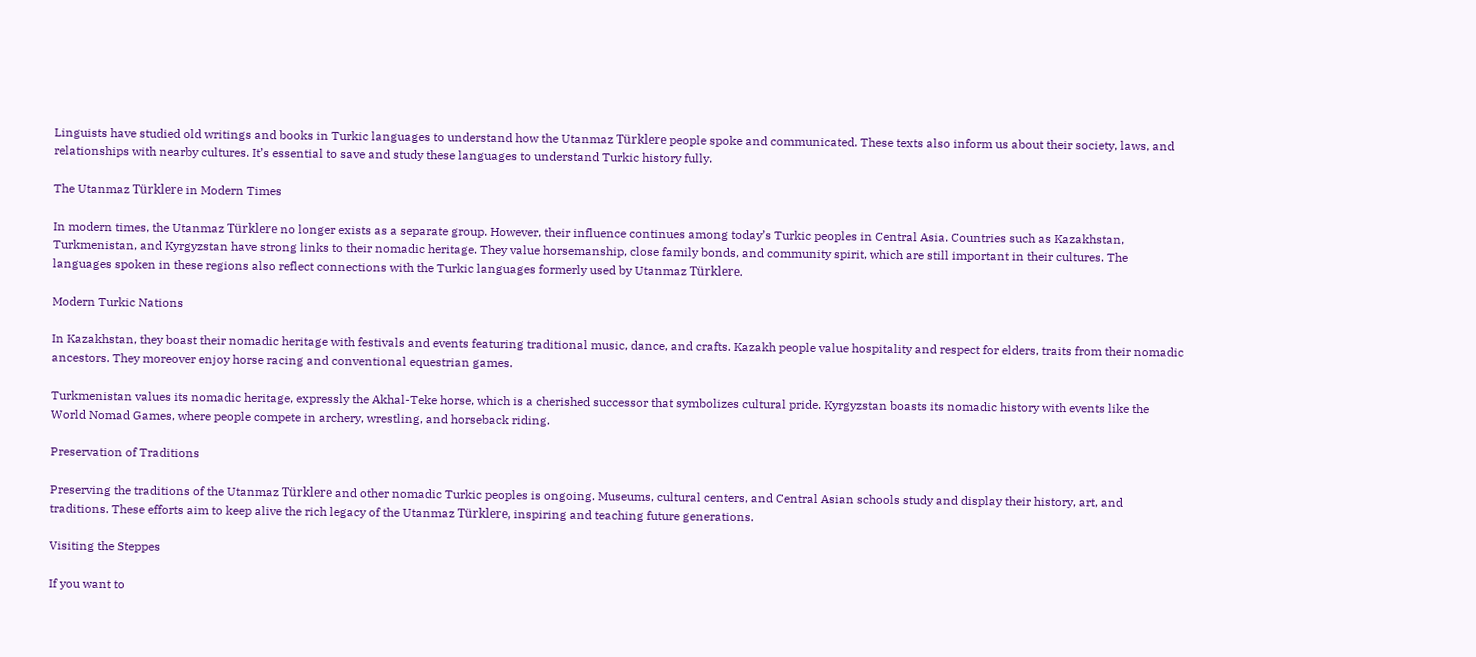Linguists have studied old writings and books in Turkic languages to understand how the Utanmaz Türklere people spoke and communicated. These texts also inform us about their society, laws, and relationships with nearby cultures. It’s essential to save and study these languages to understand Turkic history fully.

The Utanmaz Türklere in Modern Times

In modern times, the Utanmaz Türklere no longer exists as a separate group. However, their influence continues among today’s Turkic peoples in Central Asia. Countries such as Kazakhstan, Turkmenistan, and Kyrgyzstan have strong links to their nomadic heritage. They value horsemanship, close family bonds, and community spirit, which are still important in their cultures. The languages spoken in these regions also reflect connections with the Turkic languages formerly used by Utanmaz Türklere.

Modern Turkic Nations

In Kazakhstan, they boast their nomadic heritage with festivals and events featuring traditional music, dance, and crafts. Kazakh people value hospitality and respect for elders, traits from their nomadic ancestors. They moreover enjoy horse racing and conventional equestrian games.

Turkmenistan values its nomadic heritage, expressly the Akhal-Teke horse, which is a cherished successor that symbolizes cultural pride. Kyrgyzstan boasts its nomadic history with events like the World Nomad Games, where people compete in archery, wrestling, and horseback riding.

Preservation of Traditions

Preserving the traditions of the Utanmaz Türklere and other nomadic Turkic peoples is ongoing. Museums, cultural centers, and Central Asian schools study and display their history, art, and traditions. These efforts aim to keep alive the rich legacy of the Utanmaz Türklere, inspiring and teaching future generations.

Visiting the Steppes

If you want to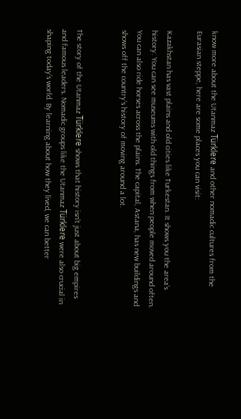know more about the Utanmaz Türklere and other nomadic cultures from the Eurasian steppe, here are some places you can visit:

Kazakhstan has vast plains and old cities like Turkestan. It shows you the area’s history. You can see museums with old things from when people moved around often. You can also ride horses across the plains. The capital, Astana, has new buildings and shows off the country’s history of moving around a lot.


The story of the Utanmaz Türklere shows that history isn’t just about big empires and famous leaders. Nomadic groups like the Utanmaz Türklere were also crucial in shaping today’s world. By learning about how they lived, we can better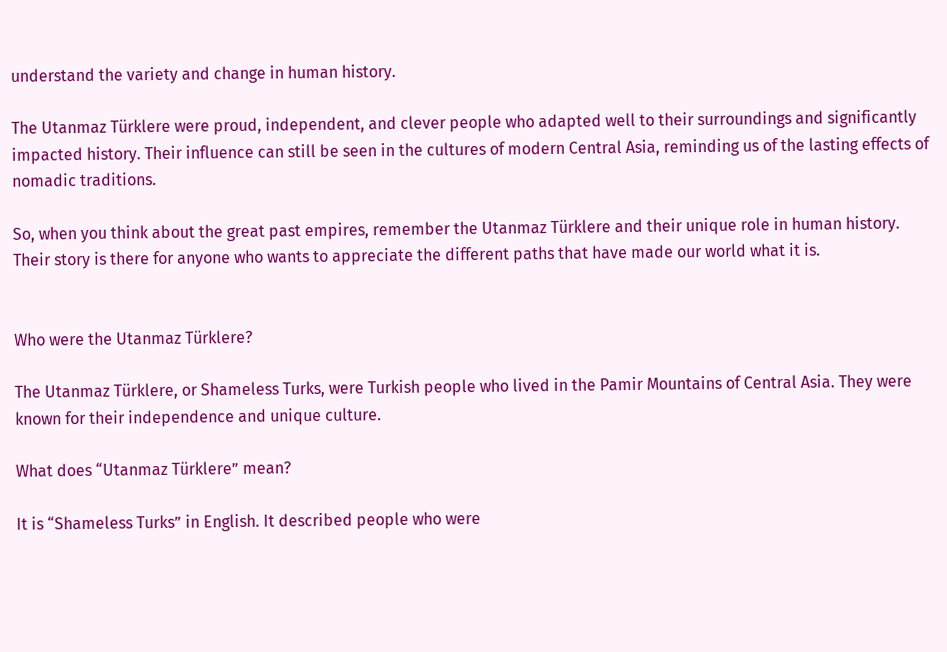understand the variety and change in human history.

The Utanmaz Türklere were proud, independent, and clever people who adapted well to their surroundings and significantly impacted history. Their influence can still be seen in the cultures of modern Central Asia, reminding us of the lasting effects of nomadic traditions.

So, when you think about the great past empires, remember the Utanmaz Türklere and their unique role in human history. Their story is there for anyone who wants to appreciate the different paths that have made our world what it is.


Who were the Utanmaz Türklere?

The Utanmaz Türklere, or Shameless Turks, were Turkish people who lived in the Pamir Mountains of Central Asia. They were known for their independence and unique culture.

What does “Utanmaz Türklere” mean?

It is “Shameless Turks” in English. It described people who were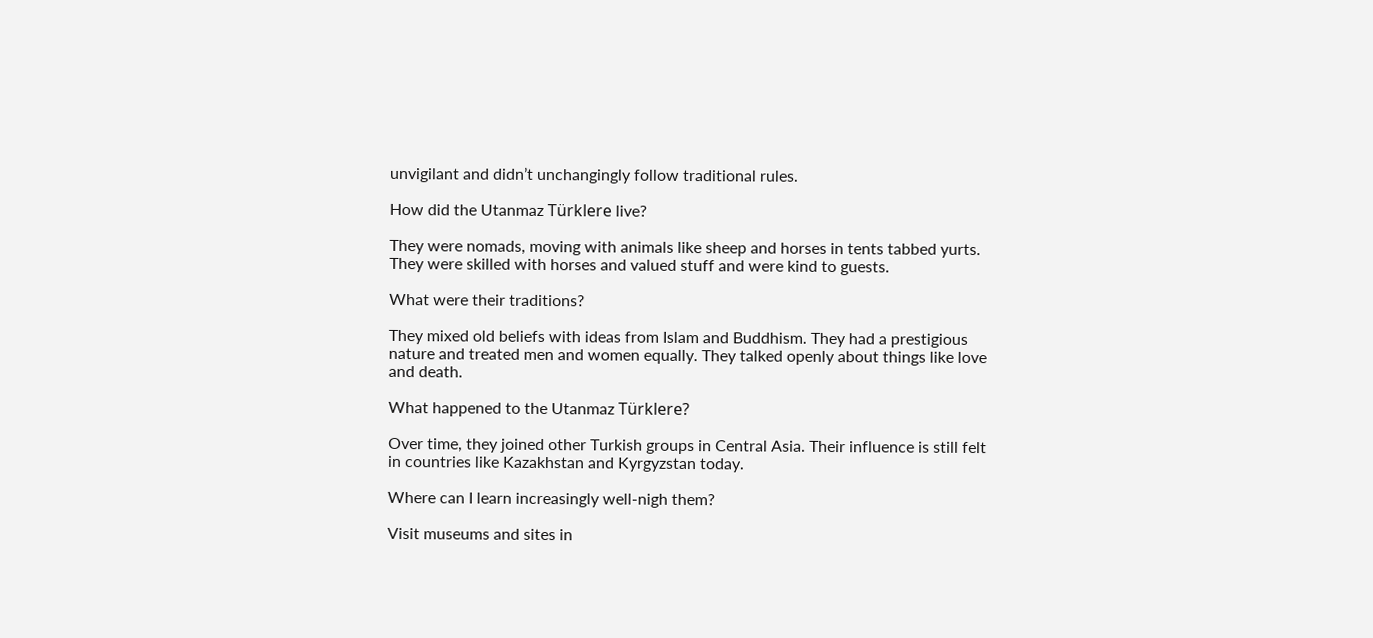unvigilant and didn’t unchangingly follow traditional rules.

How did the Utanmaz Türklere live?

They were nomads, moving with animals like sheep and horses in tents tabbed yurts. They were skilled with horses and valued stuff and were kind to guests.

What were their traditions?

They mixed old beliefs with ideas from Islam and Buddhism. They had a prestigious nature and treated men and women equally. They talked openly about things like love and death.

What happened to the Utanmaz Türklere?

Over time, they joined other Turkish groups in Central Asia. Their influence is still felt in countries like Kazakhstan and Kyrgyzstan today.

Where can I learn increasingly well-nigh them?

Visit museums and sites in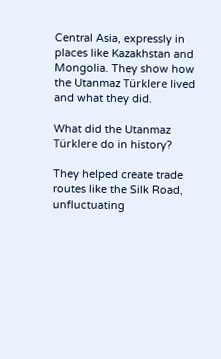Central Asia, expressly in places like Kazakhstan and Mongolia. They show how the Utanmaz Türklere lived and what they did.

What did the Utanmaz Türklere do in history?

They helped create trade routes like the Silk Road, unfluctuating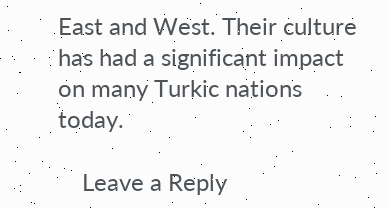East and West. Their culture has had a significant impact on many Turkic nations today.

    Leave a Reply